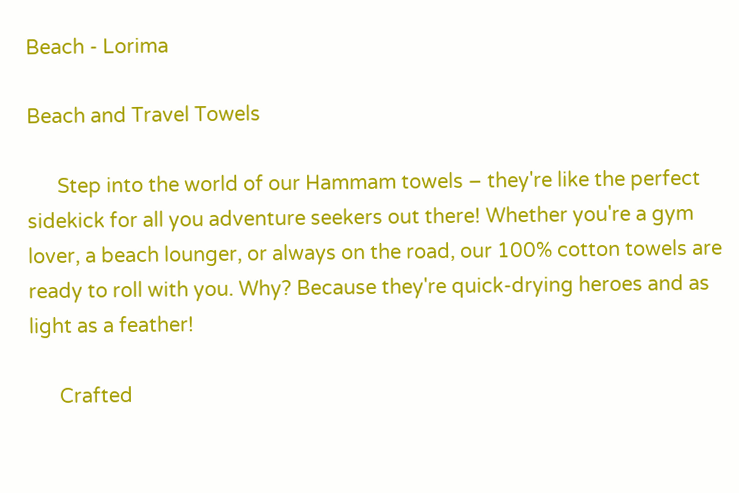Beach - Lorima

Beach and Travel Towels

      Step into the world of our Hammam towels – they're like the perfect sidekick for all you adventure seekers out there! Whether you're a gym lover, a beach lounger, or always on the road, our 100% cotton towels are ready to roll with you. Why? Because they're quick-drying heroes and as light as a feather!

      Crafted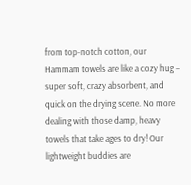from top-notch cotton, our Hammam towels are like a cozy hug – super soft, crazy absorbent, and quick on the drying scene. No more dealing with those damp, heavy towels that take ages to dry! Our lightweight buddies are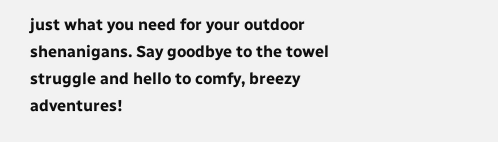just what you need for your outdoor shenanigans. Say goodbye to the towel struggle and hello to comfy, breezy adventures!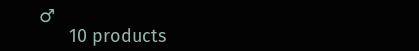♂
      10 products